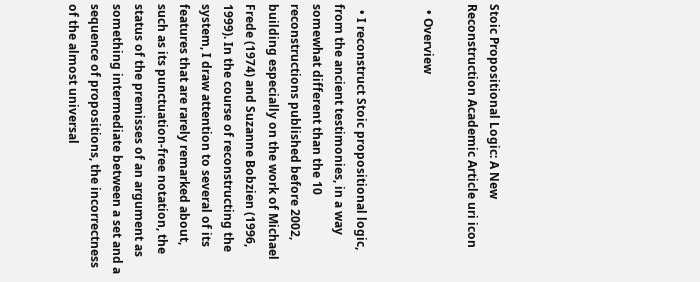Stoic Propositional Logic: A New Reconstruction Academic Article uri icon

  • Overview


  • I reconstruct Stoic propositional logic, from the ancient testimonies, in a way somewhat different than the 10 reconstructions published before 2002, building especially on the work of Michael Frede (1974) and Suzanne Bobzien (1996, 1999). In the course of reconstructing the system, I draw attention to several of its features that are rarely remarked about, such as its punctuation-free notation, the status of the premisses of an argument as something intermediate between a set and a sequence of propositions, the incorrectness of the almost universal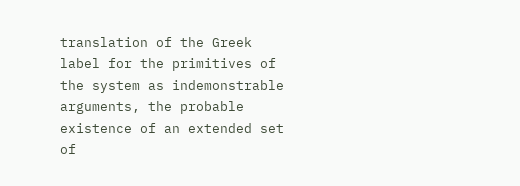translation of the Greek label for the primitives of the system as indemonstrable arguments, the probable existence of an extended set of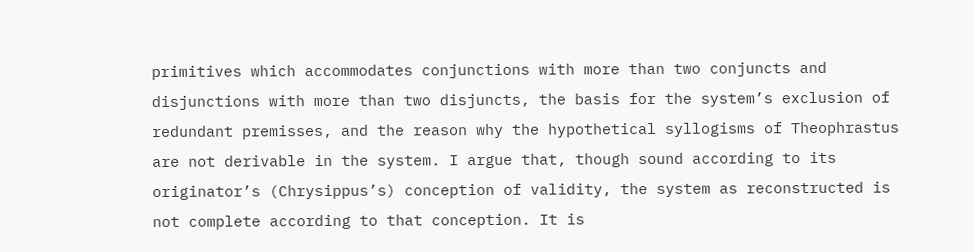primitives which accommodates conjunctions with more than two conjuncts and disjunctions with more than two disjuncts, the basis for the system’s exclusion of redundant premisses, and the reason why the hypothetical syllogisms of Theophrastus are not derivable in the system. I argue that, though sound according to its originator’s (Chrysippus’s) conception of validity, the system as reconstructed is not complete according to that conception. It is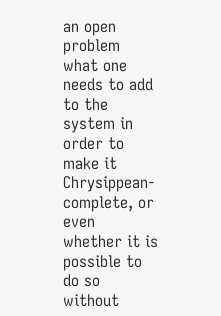an open problem what one needs to add to the system in order to make it Chrysippean-complete, or even whether it is possible to do so without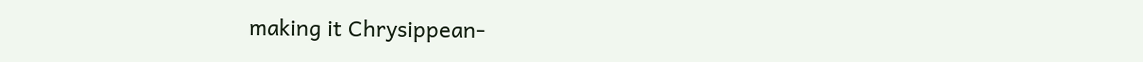making it Chrysippean-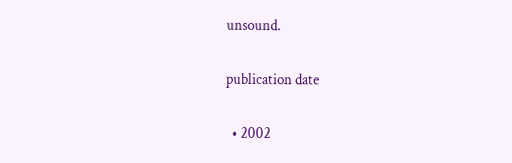unsound.

publication date

  • 2002